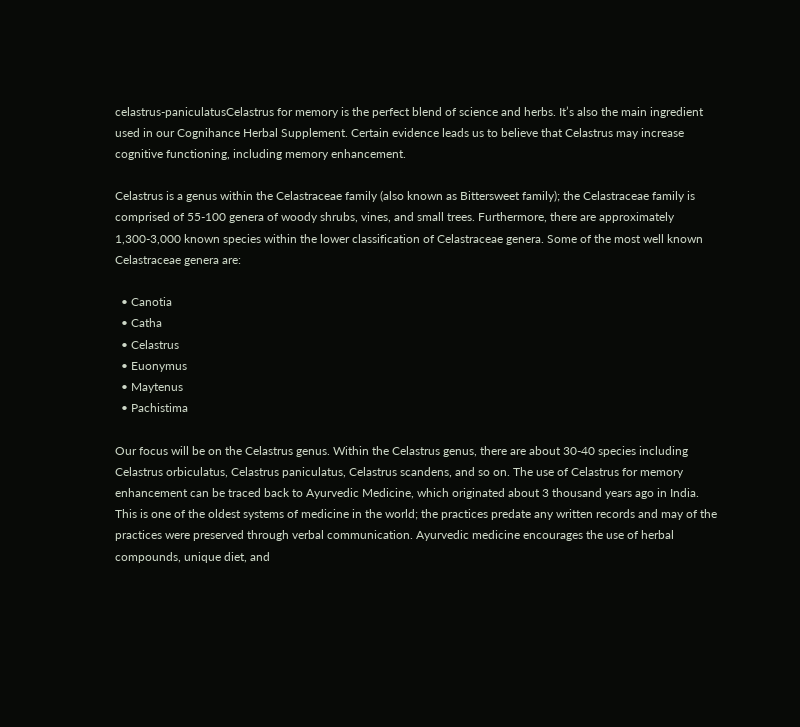celastrus-paniculatusCelastrus for memory is the perfect blend of science and herbs. It’s also the main ingredient used in our Cognihance Herbal Supplement. Certain evidence leads us to believe that Celastrus may increase cognitive functioning, including memory enhancement.

Celastrus is a genus within the Celastraceae family (also known as Bittersweet family); the Celastraceae family is comprised of 55-100 genera of woody shrubs, vines, and small trees. Furthermore, there are approximately 1,300-3,000 known species within the lower classification of Celastraceae genera. Some of the most well known Celastraceae genera are:

  • Canotia
  • Catha
  • Celastrus
  • Euonymus
  • Maytenus
  • Pachistima

Our focus will be on the Celastrus genus. Within the Celastrus genus, there are about 30-40 species including Celastrus orbiculatus, Celastrus paniculatus, Celastrus scandens, and so on. The use of Celastrus for memory enhancement can be traced back to Ayurvedic Medicine, which originated about 3 thousand years ago in India. This is one of the oldest systems of medicine in the world; the practices predate any written records and may of the practices were preserved through verbal communication. Ayurvedic medicine encourages the use of herbal compounds, unique diet, and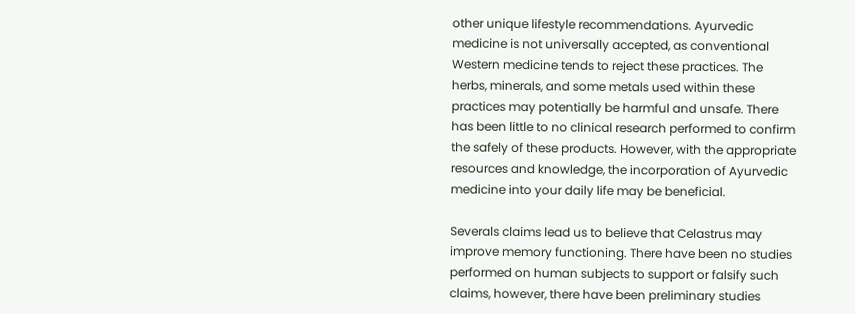other unique lifestyle recommendations. Ayurvedic medicine is not universally accepted, as conventional Western medicine tends to reject these practices. The herbs, minerals, and some metals used within these practices may potentially be harmful and unsafe. There has been little to no clinical research performed to confirm the safely of these products. However, with the appropriate resources and knowledge, the incorporation of Ayurvedic medicine into your daily life may be beneficial.

Severals claims lead us to believe that Celastrus may improve memory functioning. There have been no studies performed on human subjects to support or falsify such claims, however, there have been preliminary studies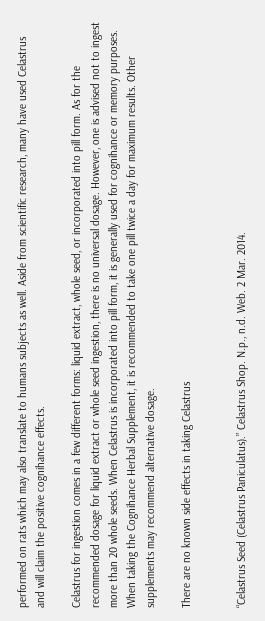performed on rats which may also translate to humans subjects as well. Aside from scientific research, many have used Celastrus and will claim the positive cognihance effects.

Celastrus for ingestion comes in a few different forms: liquid extract, whole seed, or incorporated into pill form. As for the recommended dosage for liquid extract or whole seed ingestion, there is no universal dosage. However, one is advised not to ingest more than 20 whole seeds. When Celastrus is incorporated into pill form, it is generally used for cognihance or memory purposes. When taking the Cognihance Herbal Supplement, it is recommended to take one pill twice a day for maximum results. Other supplements may recommend alternative dosage.

There are no known side effects in taking Celastrus


“Celastrus Seed (Celastrus Paniculatus).” Celastrus Shop. N.p., n.d. Web. 2 Mar. 2014.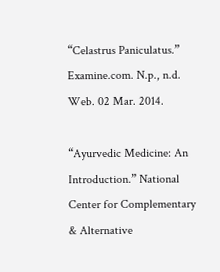“Celastrus Paniculatus.” Examine.com. N.p., n.d. Web. 02 Mar. 2014.

“Ayurvedic Medicine: An Introduction.” National Center for Complementary & Alternative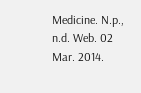Medicine. N.p., n.d. Web. 02 Mar. 2014.